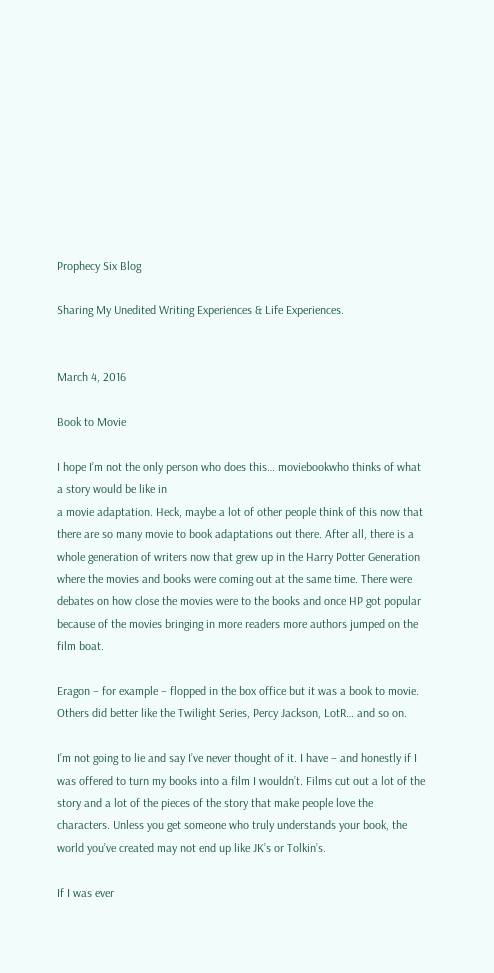Prophecy Six Blog

Sharing My Unedited Writing Experiences & Life Experiences.


March 4, 2016

Book to Movie

I hope I’m not the only person who does this… moviebookwho thinks of what a story would be like in
a movie adaptation. Heck, maybe a lot of other people think of this now that there are so many movie to book adaptations out there. After all, there is a whole generation of writers now that grew up in the Harry Potter Generation where the movies and books were coming out at the same time. There were debates on how close the movies were to the books and once HP got popular because of the movies bringing in more readers more authors jumped on the film boat.

Eragon – for example – flopped in the box office but it was a book to movie. Others did better like the Twilight Series, Percy Jackson, LotR… and so on.

I’m not going to lie and say I’ve never thought of it. I have – and honestly if I was offered to turn my books into a film I wouldn’t. Films cut out a lot of the story and a lot of the pieces of the story that make people love the characters. Unless you get someone who truly understands your book, the world you’ve created may not end up like JK’s or Tolkin’s.

If I was ever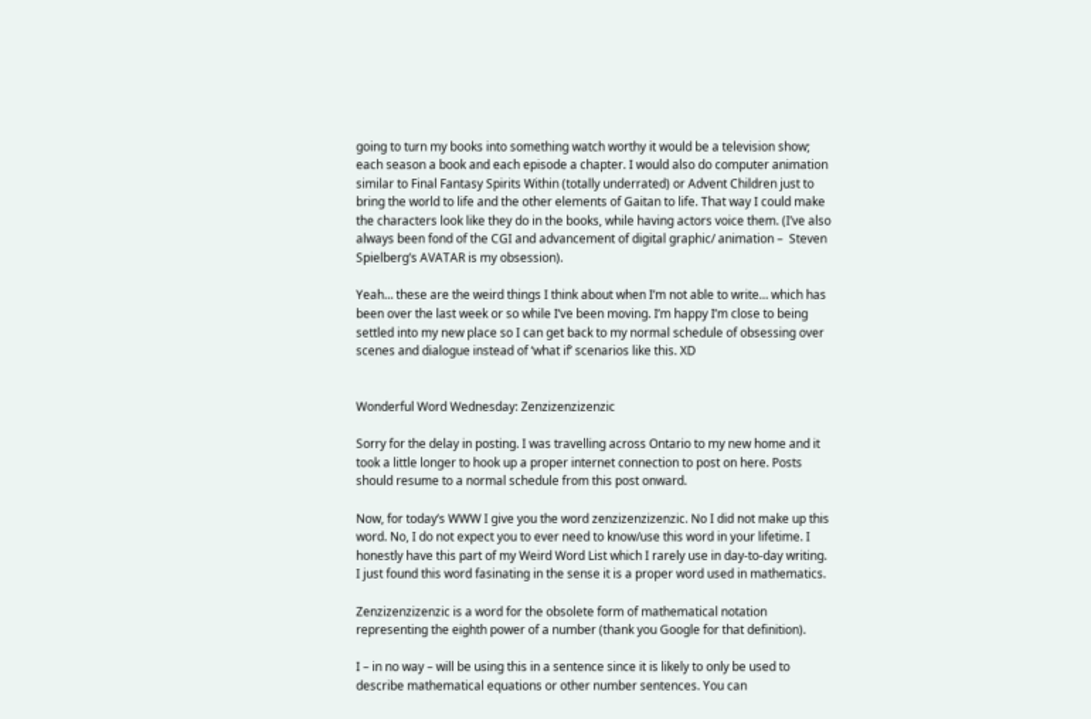going to turn my books into something watch worthy it would be a television show; each season a book and each episode a chapter. I would also do computer animation similar to Final Fantasy Spirits Within (totally underrated) or Advent Children just to bring the world to life and the other elements of Gaitan to life. That way I could make the characters look like they do in the books, while having actors voice them. (I’ve also always been fond of the CGI and advancement of digital graphic/ animation –  Steven Spielberg’s AVATAR is my obsession).

Yeah… these are the weird things I think about when I’m not able to write… which has been over the last week or so while I’ve been moving. I’m happy I’m close to being settled into my new place so I can get back to my normal schedule of obsessing over scenes and dialogue instead of ‘what if’ scenarios like this. XD


Wonderful Word Wednesday: Zenzizenzizenzic

Sorry for the delay in posting. I was travelling across Ontario to my new home and it took a little longer to hook up a proper internet connection to post on here. Posts should resume to a normal schedule from this post onward.

Now, for today’s WWW I give you the word zenzizenzizenzic. No I did not make up this word. No, I do not expect you to ever need to know/use this word in your lifetime. I honestly have this part of my Weird Word List which I rarely use in day-to-day writing. I just found this word fasinating in the sense it is a proper word used in mathematics.

Zenzizenzizenzic is a word for the obsolete form of mathematical notation representing the eighth power of a number (thank you Google for that definition).

I – in no way – will be using this in a sentence since it is likely to only be used to describe mathematical equations or other number sentences. You can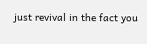just revival in the fact you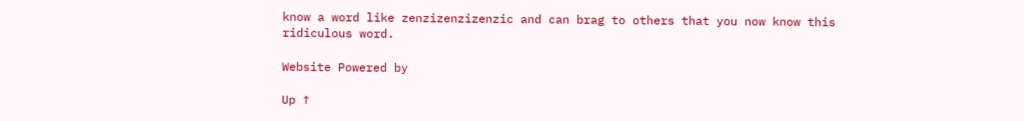know a word like zenzizenzizenzic and can brag to others that you now know this ridiculous word.

Website Powered by

Up ↑